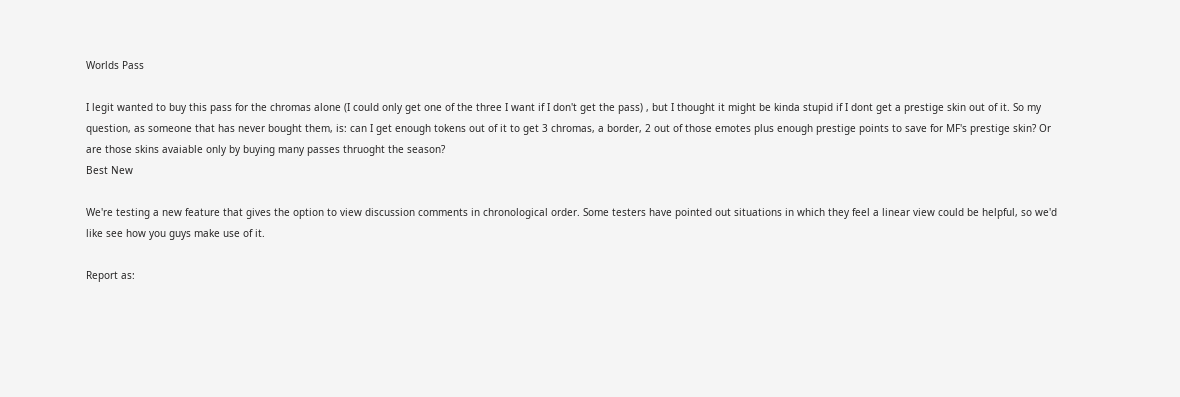Worlds Pass

I legit wanted to buy this pass for the chromas alone (I could only get one of the three I want if I don't get the pass) , but I thought it might be kinda stupid if I dont get a prestige skin out of it. So my question, as someone that has never bought them, is: can I get enough tokens out of it to get 3 chromas, a border, 2 out of those emotes plus enough prestige points to save for MF's prestige skin? Or are those skins avaiable only by buying many passes thruoght the season?
Best New

We're testing a new feature that gives the option to view discussion comments in chronological order. Some testers have pointed out situations in which they feel a linear view could be helpful, so we'd like see how you guys make use of it.

Report as: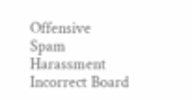Offensive Spam Harassment Incorrect Board